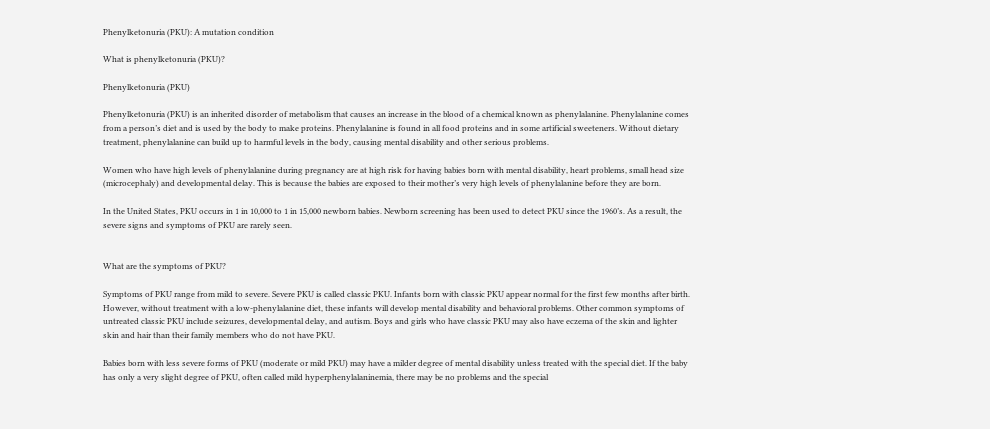Phenylketonuria (PKU): A mutation condition

What is phenylketonuria (PKU)?

Phenylketonuria (PKU)

Phenylketonuria (PKU) is an inherited disorder of metabolism that causes an increase in the blood of a chemical known as phenylalanine. Phenylalanine comes from a person’s diet and is used by the body to make proteins. Phenylalanine is found in all food proteins and in some artificial sweeteners. Without dietary treatment, phenylalanine can build up to harmful levels in the body, causing mental disability and other serious problems.

Women who have high levels of phenylalanine during pregnancy are at high risk for having babies born with mental disability, heart problems, small head size (microcephaly) and developmental delay. This is because the babies are exposed to their mother’s very high levels of phenylalanine before they are born.

In the United States, PKU occurs in 1 in 10,000 to 1 in 15,000 newborn babies. Newborn screening has been used to detect PKU since the 1960’s. As a result, the severe signs and symptoms of PKU are rarely seen.


What are the symptoms of PKU?

Symptoms of PKU range from mild to severe. Severe PKU is called classic PKU. Infants born with classic PKU appear normal for the first few months after birth. However, without treatment with a low-phenylalanine diet, these infants will develop mental disability and behavioral problems. Other common symptoms of untreated classic PKU include seizures, developmental delay, and autism. Boys and girls who have classic PKU may also have eczema of the skin and lighter skin and hair than their family members who do not have PKU.

Babies born with less severe forms of PKU (moderate or mild PKU) may have a milder degree of mental disability unless treated with the special diet. If the baby has only a very slight degree of PKU, often called mild hyperphenylalaninemia, there may be no problems and the special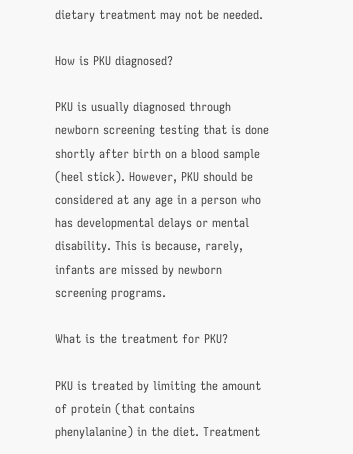dietary treatment may not be needed.

How is PKU diagnosed?

PKU is usually diagnosed through newborn screening testing that is done shortly after birth on a blood sample (heel stick). However, PKU should be considered at any age in a person who has developmental delays or mental disability. This is because, rarely, infants are missed by newborn screening programs.

What is the treatment for PKU?

PKU is treated by limiting the amount of protein (that contains phenylalanine) in the diet. Treatment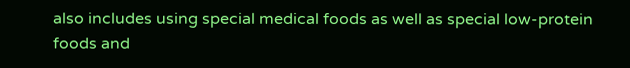also includes using special medical foods as well as special low-protein foods and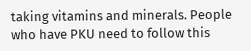taking vitamins and minerals. People who have PKU need to follow this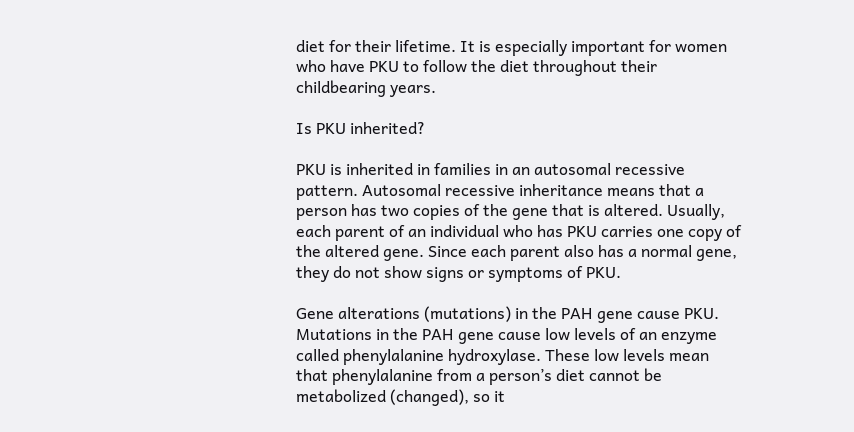diet for their lifetime. It is especially important for women who have PKU to follow the diet throughout their childbearing years.

Is PKU inherited?

PKU is inherited in families in an autosomal recessive pattern. Autosomal recessive inheritance means that a person has two copies of the gene that is altered. Usually, each parent of an individual who has PKU carries one copy of the altered gene. Since each parent also has a normal gene, they do not show signs or symptoms of PKU.

Gene alterations (mutations) in the PAH gene cause PKU. Mutations in the PAH gene cause low levels of an enzyme called phenylalanine hydroxylase. These low levels mean that phenylalanine from a person’s diet cannot be metabolized (changed), so it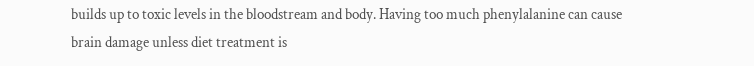builds up to toxic levels in the bloodstream and body. Having too much phenylalanine can cause brain damage unless diet treatment is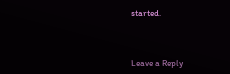started.




Leave a Reply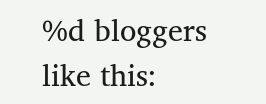%d bloggers like this: